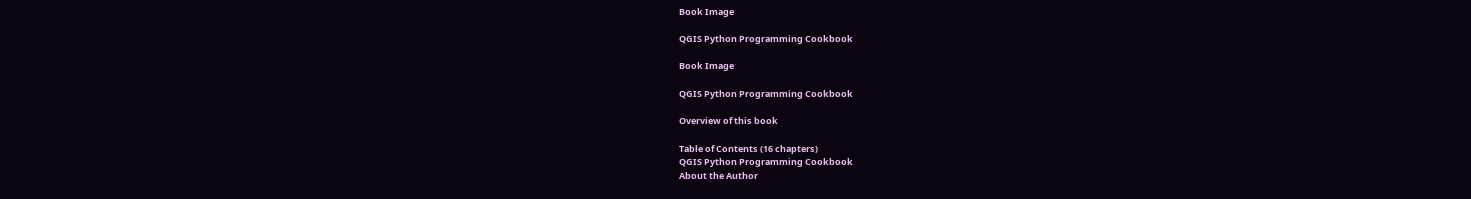Book Image

QGIS Python Programming Cookbook

Book Image

QGIS Python Programming Cookbook

Overview of this book

Table of Contents (16 chapters)
QGIS Python Programming Cookbook
About the Author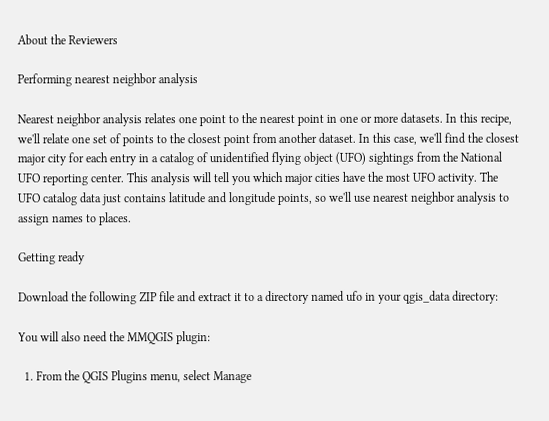About the Reviewers

Performing nearest neighbor analysis

Nearest neighbor analysis relates one point to the nearest point in one or more datasets. In this recipe, we'll relate one set of points to the closest point from another dataset. In this case, we'll find the closest major city for each entry in a catalog of unidentified flying object (UFO) sightings from the National UFO reporting center. This analysis will tell you which major cities have the most UFO activity. The UFO catalog data just contains latitude and longitude points, so we'll use nearest neighbor analysis to assign names to places.

Getting ready

Download the following ZIP file and extract it to a directory named ufo in your qgis_data directory:

You will also need the MMQGIS plugin:

  1. From the QGIS Plugins menu, select Manage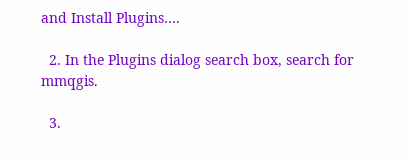and Install Plugins….

  2. In the Plugins dialog search box, search for mmqgis.

  3.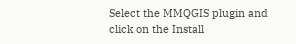Select the MMQGIS plugin and click on the Install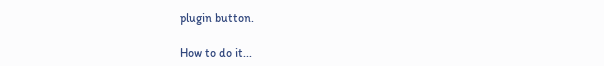plugin button.

How to do it...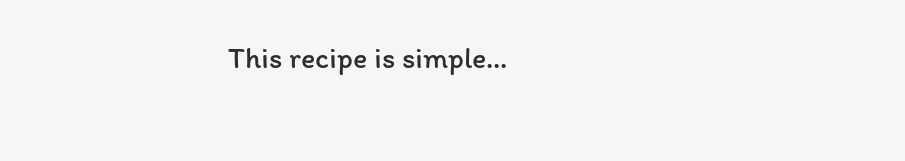This recipe is simple...